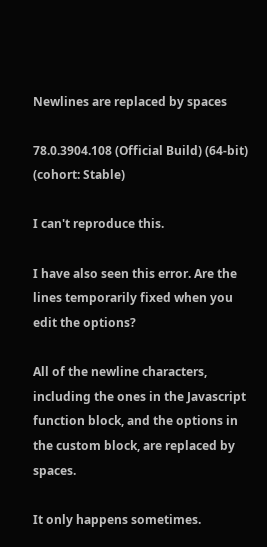Newlines are replaced by spaces

78.0.3904.108 (Official Build) (64-bit) (cohort: Stable)

I can't reproduce this.

I have also seen this error. Are the lines temporarily fixed when you edit the options?

All of the newline characters, including the ones in the Javascript function block, and the options in the custom block, are replaced by spaces.

It only happens sometimes.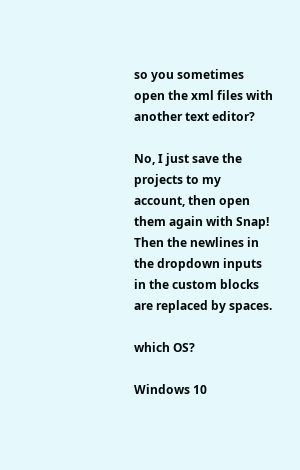so you sometimes open the xml files with another text editor?

No, I just save the projects to my account, then open them again with Snap! Then the newlines in the dropdown inputs in the custom blocks are replaced by spaces.

which OS?

Windows 10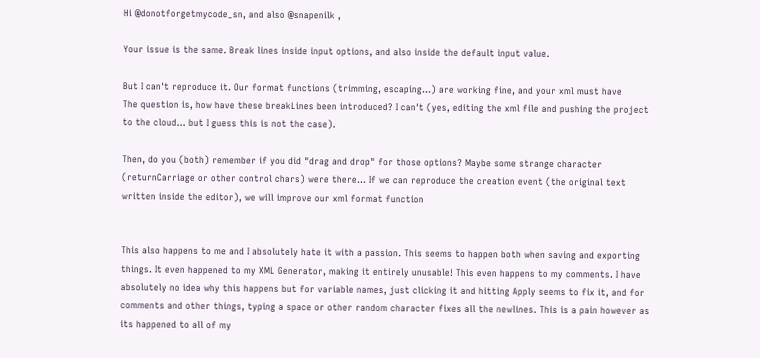Hi @donotforgetmycode_sn, and also @snapenilk ,

Your issue is the same. Break lines inside input options, and also inside the default input value.

But I can't reproduce it. Our format functions (trimming, escaping...) are working fine, and your xml must have
The question is, how have these breakLines been introduced? I can't (yes, editing the xml file and pushing the project to the cloud... but I guess this is not the case).

Then, do you (both) remember if you did "drag and drop" for those options? Maybe some strange character (returnCarriage or other control chars) were there... If we can reproduce the creation event (the original text written inside the editor), we will improve our xml format function


This also happens to me and I absolutely hate it with a passion. This seems to happen both when saving and exporting things. It even happened to my XML Generator, making it entirely unusable! This even happens to my comments. I have absolutely no idea why this happens but for variable names, just clicking it and hitting Apply seems to fix it, and for comments and other things, typing a space or other random character fixes all the newlines. This is a pain however as its happened to all of my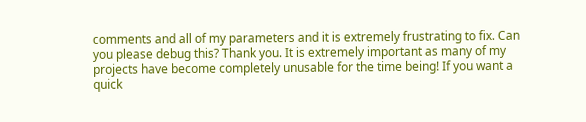comments and all of my parameters and it is extremely frustrating to fix. Can you please debug this? Thank you. It is extremely important as many of my projects have become completely unusable for the time being! If you want a quick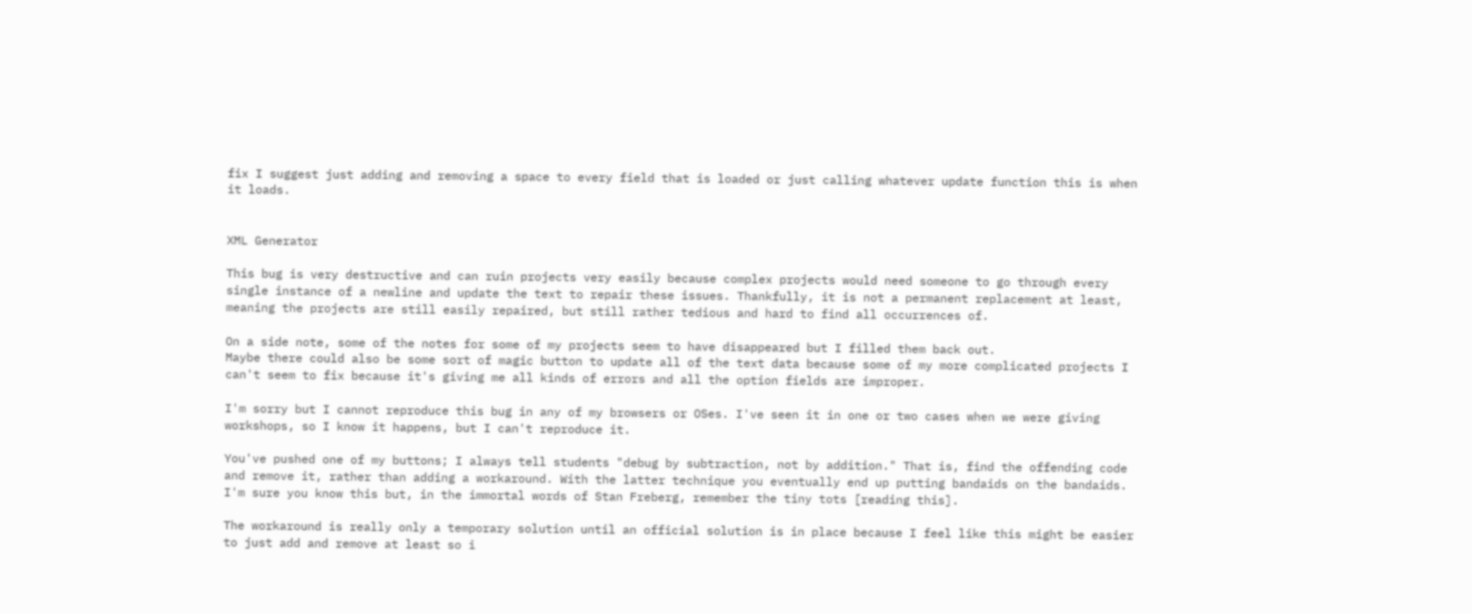fix I suggest just adding and removing a space to every field that is loaded or just calling whatever update function this is when it loads.


XML Generator

This bug is very destructive and can ruin projects very easily because complex projects would need someone to go through every single instance of a newline and update the text to repair these issues. Thankfully, it is not a permanent replacement at least, meaning the projects are still easily repaired, but still rather tedious and hard to find all occurrences of.

On a side note, some of the notes for some of my projects seem to have disappeared but I filled them back out.
Maybe there could also be some sort of magic button to update all of the text data because some of my more complicated projects I can't seem to fix because it's giving me all kinds of errors and all the option fields are improper.

I'm sorry but I cannot reproduce this bug in any of my browsers or OSes. I've seen it in one or two cases when we were giving workshops, so I know it happens, but I can't reproduce it.

You've pushed one of my buttons; I always tell students "debug by subtraction, not by addition." That is, find the offending code and remove it, rather than adding a workaround. With the latter technique you eventually end up putting bandaids on the bandaids. I'm sure you know this but, in the immortal words of Stan Freberg, remember the tiny tots [reading this].

The workaround is really only a temporary solution until an official solution is in place because I feel like this might be easier to just add and remove at least so i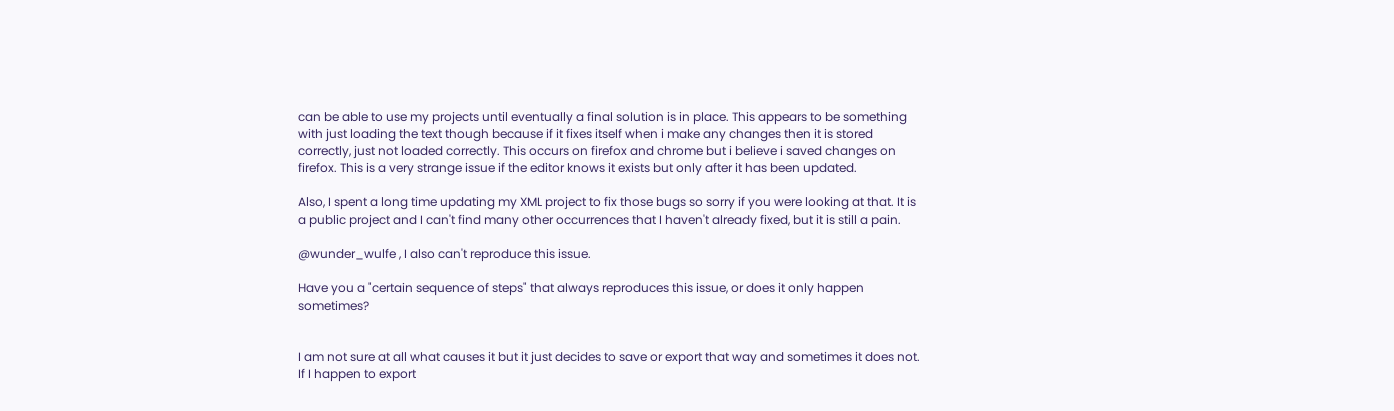can be able to use my projects until eventually a final solution is in place. This appears to be something with just loading the text though because if it fixes itself when i make any changes then it is stored correctly, just not loaded correctly. This occurs on firefox and chrome but i believe i saved changes on firefox. This is a very strange issue if the editor knows it exists but only after it has been updated.

Also, I spent a long time updating my XML project to fix those bugs so sorry if you were looking at that. It is a public project and I can't find many other occurrences that I haven't already fixed, but it is still a pain.

@wunder_wulfe , I also can't reproduce this issue.

Have you a "certain sequence of steps" that always reproduces this issue, or does it only happen sometimes?


I am not sure at all what causes it but it just decides to save or export that way and sometimes it does not. If I happen to export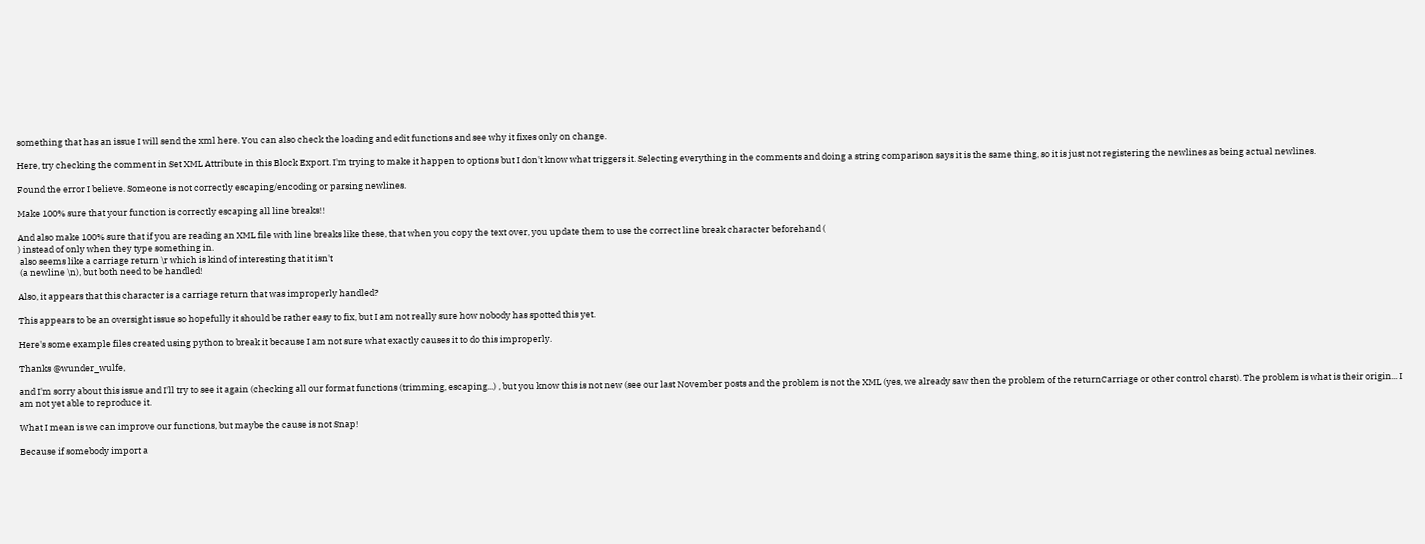something that has an issue I will send the xml here. You can also check the loading and edit functions and see why it fixes only on change.

Here, try checking the comment in Set XML Attribute in this Block Export. I'm trying to make it happen to options but I don't know what triggers it. Selecting everything in the comments and doing a string comparison says it is the same thing, so it is just not registering the newlines as being actual newlines.

Found the error I believe. Someone is not correctly escaping/encoding or parsing newlines.

Make 100% sure that your function is correctly escaping all line breaks!!

And also make 100% sure that if you are reading an XML file with line breaks like these, that when you copy the text over, you update them to use the correct line break character beforehand (
) instead of only when they type something in.
 also seems like a carriage return \r which is kind of interesting that it isn't
 (a newline \n), but both need to be handled!

Also, it appears that this character is a carriage return that was improperly handled?

This appears to be an oversight issue so hopefully it should be rather easy to fix, but I am not really sure how nobody has spotted this yet.

Here's some example files created using python to break it because I am not sure what exactly causes it to do this improperly.

Thanks @wunder_wulfe,

and I'm sorry about this issue and I'll try to see it again (checking all our format functions (trimming, escaping...) , but you know this is not new (see our last November posts and the problem is not the XML (yes, we already saw then the problem of the returnCarriage or other control charst). The problem is what is their origin... I am not yet able to reproduce it.

What I mean is we can improve our functions, but maybe the cause is not Snap!

Because if somebody import a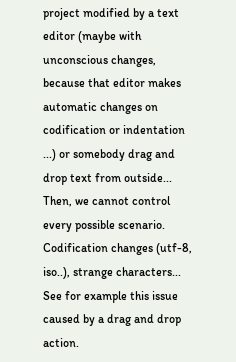project modified by a text editor (maybe with unconscious changes, because that editor makes automatic changes on codification or indentation ...) or somebody drag and drop text from outside...
Then, we cannot control every possible scenario.
Codification changes (utf-8, iso..), strange characters... See for example this issue caused by a drag and drop action.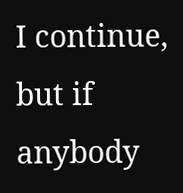I continue, but if anybody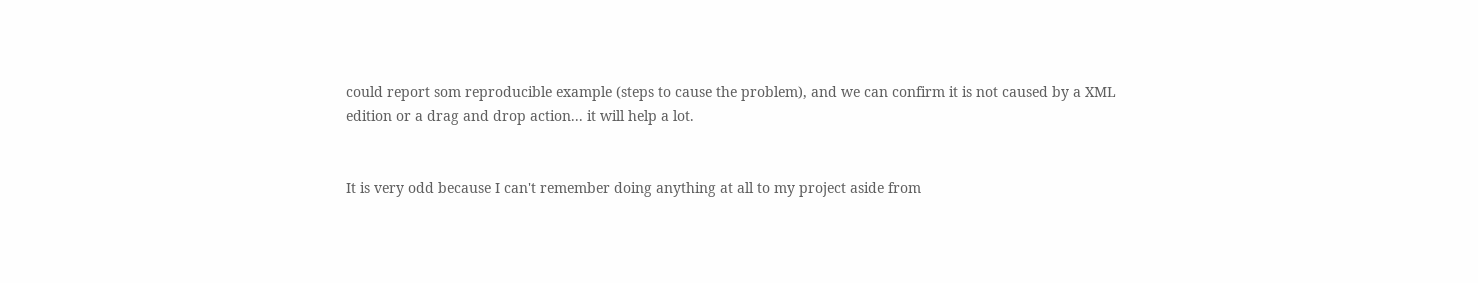could report som reproducible example (steps to cause the problem), and we can confirm it is not caused by a XML edition or a drag and drop action... it will help a lot.


It is very odd because I can't remember doing anything at all to my project aside from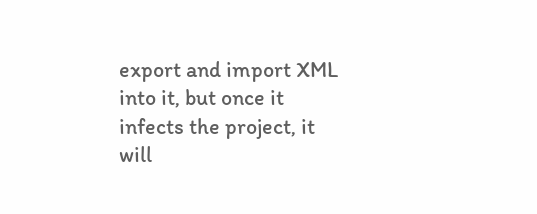export and import XML into it, but once it infects the project, it will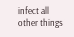infect all other things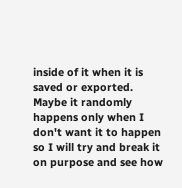inside of it when it is saved or exported. Maybe it randomly happens only when I don't want it to happen so I will try and break it on purpose and see how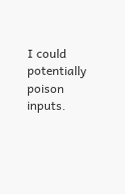I could potentially poison inputs.